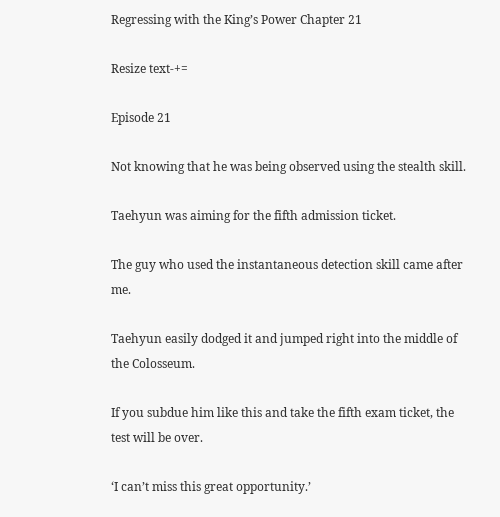Regressing with the King’s Power Chapter 21

Resize text-+=

Episode 21

Not knowing that he was being observed using the stealth skill.

Taehyun was aiming for the fifth admission ticket.

The guy who used the instantaneous detection skill came after me.

Taehyun easily dodged it and jumped right into the middle of the Colosseum.

If you subdue him like this and take the fifth exam ticket, the test will be over.

‘I can’t miss this great opportunity.’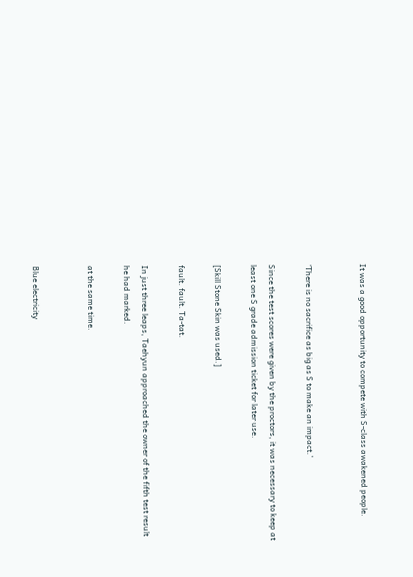It was a good opportunity to compete with S-class awakened people.


‘There is no sacrifice as big as S to make an impact.’

Since the test scores were given by the proctors, it was necessary to keep at least one S grade admission ticket for later use.

[Skill Stone Skin was used.]

fault. fault. Ta-tat.

In just three leaps, Taehyun approached the owner of the fifth test result he had marked.

at the same time.


Blue electricity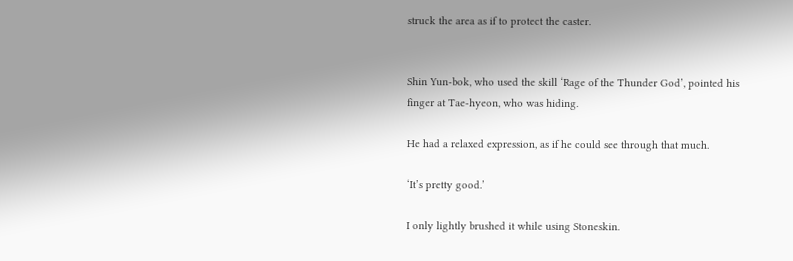struck the area as if to protect the caster.


Shin Yun-bok, who used the skill ‘Rage of the Thunder God’, pointed his finger at Tae-hyeon, who was hiding.

He had a relaxed expression, as if he could see through that much.

‘It’s pretty good.’

I only lightly brushed it while using Stoneskin.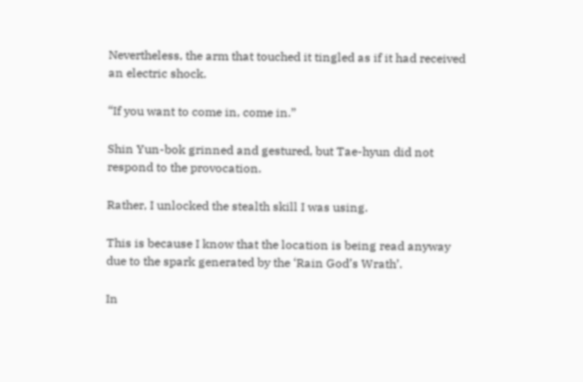Nevertheless, the arm that touched it tingled as if it had received an electric shock.

“If you want to come in, come in.”

Shin Yun-bok grinned and gestured, but Tae-hyun did not respond to the provocation.

Rather, I unlocked the stealth skill I was using.

This is because I know that the location is being read anyway due to the spark generated by the ‘Rain God’s Wrath’.

In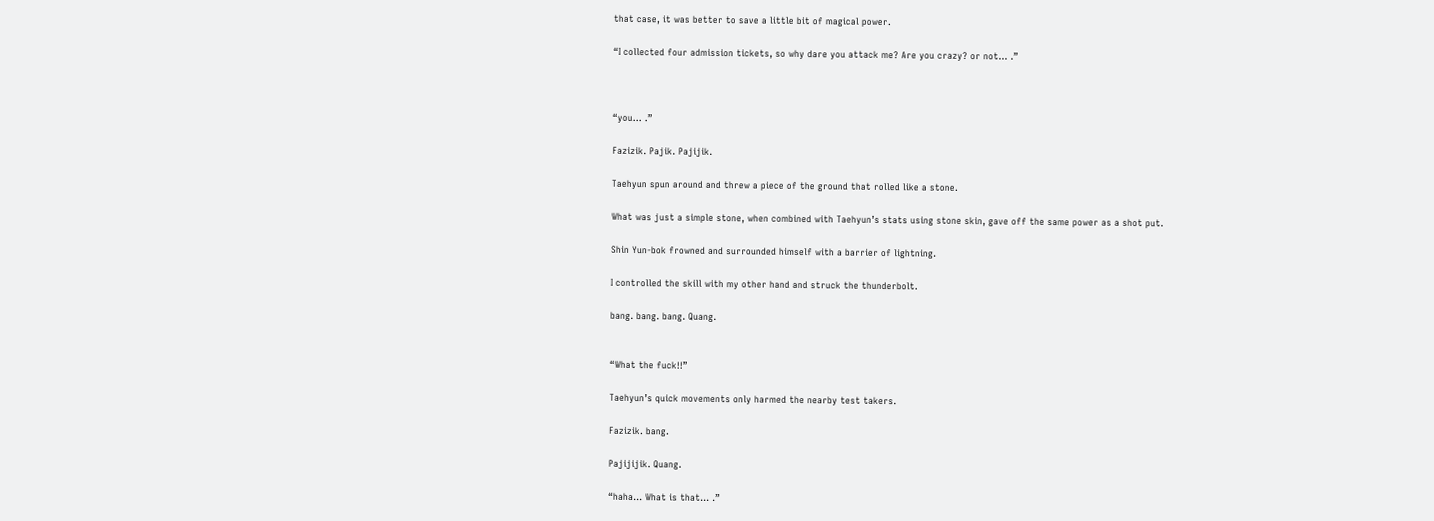that case, it was better to save a little bit of magical power.

“I collected four admission tickets, so why dare you attack me? Are you crazy? or not… .”



“you… .”

Fazizik. Pajik. Pajijik.

Taehyun spun around and threw a piece of the ground that rolled like a stone.

What was just a simple stone, when combined with Taehyun’s stats using stone skin, gave off the same power as a shot put.

Shin Yun-bok frowned and surrounded himself with a barrier of lightning.

I controlled the skill with my other hand and struck the thunderbolt.

bang. bang. bang. Quang.


“What the fuck!!”

Taehyun’s quick movements only harmed the nearby test takers.

Fazizik. bang.

Pajijijik. Quang.

“haha… What is that… .”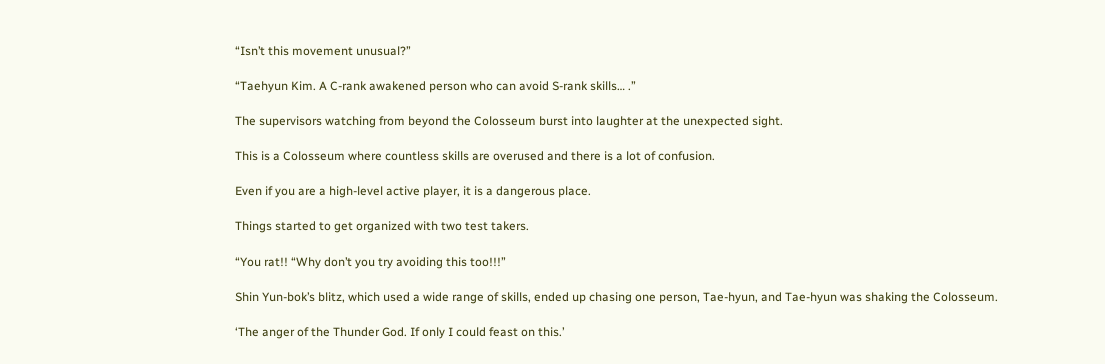“Isn’t this movement unusual?”

“Taehyun Kim. A C-rank awakened person who can avoid S-rank skills… .”

The supervisors watching from beyond the Colosseum burst into laughter at the unexpected sight.

This is a Colosseum where countless skills are overused and there is a lot of confusion.

Even if you are a high-level active player, it is a dangerous place.

Things started to get organized with two test takers.

“You rat!! “Why don’t you try avoiding this too!!!”

Shin Yun-bok’s blitz, which used a wide range of skills, ended up chasing one person, Tae-hyun, and Tae-hyun was shaking the Colosseum.

‘The anger of the Thunder God. If only I could feast on this.’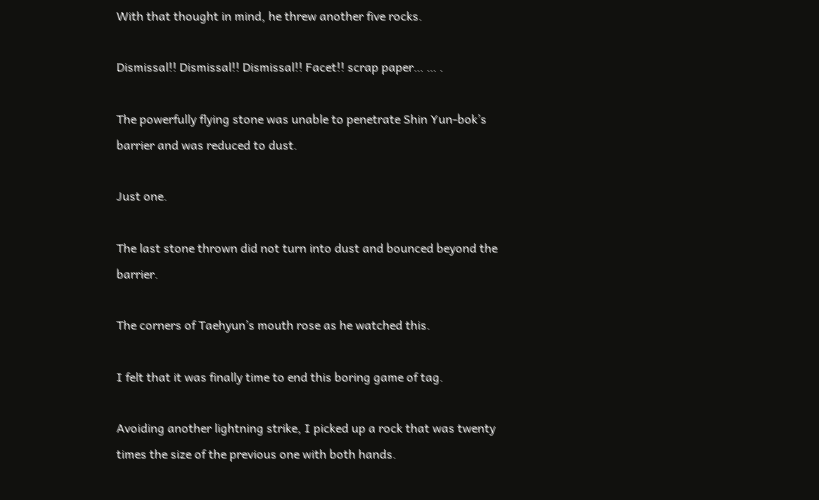With that thought in mind, he threw another five rocks.

Dismissal!! Dismissal!! Dismissal!! Facet!! scrap paper… … .

The powerfully flying stone was unable to penetrate Shin Yun-bok’s barrier and was reduced to dust.

Just one.

The last stone thrown did not turn into dust and bounced beyond the barrier.

The corners of Taehyun’s mouth rose as he watched this.

I felt that it was finally time to end this boring game of tag.

Avoiding another lightning strike, I picked up a rock that was twenty times the size of the previous one with both hands.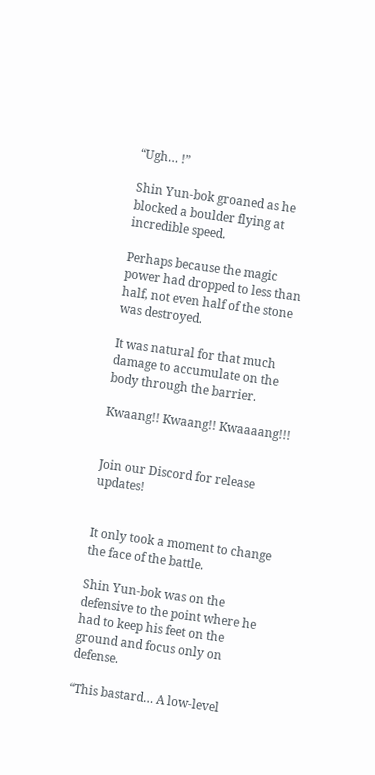“Ugh… !”

Shin Yun-bok groaned as he blocked a boulder flying at incredible speed.

Perhaps because the magic power had dropped to less than half, not even half of the stone was destroyed.

It was natural for that much damage to accumulate on the body through the barrier.

Kwaang!! Kwaang!! Kwaaaang!!!


Join our Discord for release updates!


It only took a moment to change the face of the battle.

Shin Yun-bok was on the defensive to the point where he had to keep his feet on the ground and focus only on defense.

“This bastard… A low-level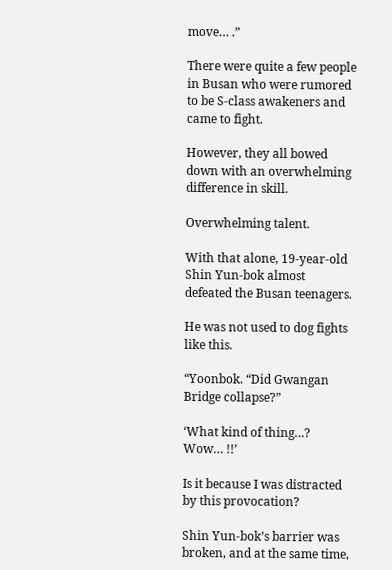move… .”

There were quite a few people in Busan who were rumored to be S-class awakeners and came to fight.

However, they all bowed down with an overwhelming difference in skill.

Overwhelming talent.

With that alone, 19-year-old Shin Yun-bok almost defeated the Busan teenagers.

He was not used to dog fights like this.

“Yoonbok. “Did Gwangan Bridge collapse?”

‘What kind of thing…? Wow… !!’

Is it because I was distracted by this provocation?

Shin Yun-bok’s barrier was broken, and at the same time,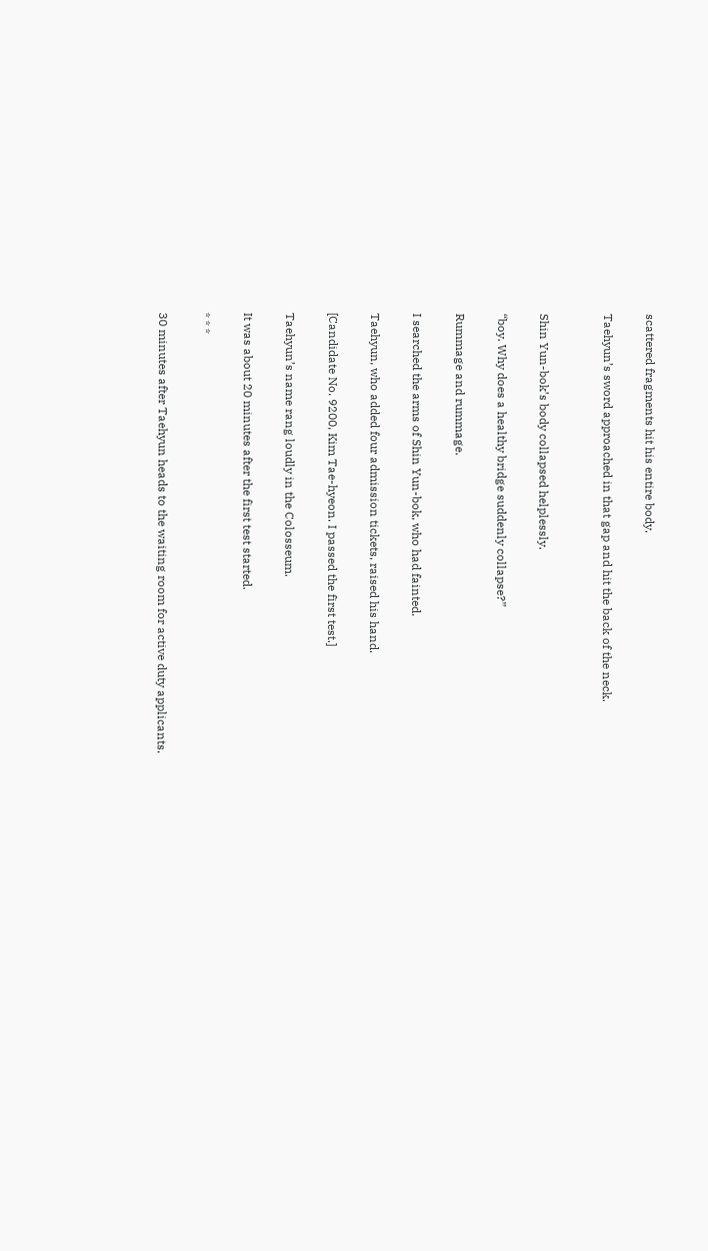scattered fragments hit his entire body.

Taehyun’s sword approached in that gap and hit the back of the neck.


Shin Yun-bok’s body collapsed helplessly.

“boy. Why does a healthy bridge suddenly collapse?”

Rummage and rummage.

I searched the arms of Shin Yun-bok, who had fainted.

Taehyun, who added four admission tickets, raised his hand.

[Candidate No. 9200, Kim Tae-hyeon. I passed the first test.]

Taehyun’s name rang loudly in the Colosseum.

It was about 20 minutes after the first test started.

* * *

30 minutes after Taehyun heads to the waiting room for active duty applicants.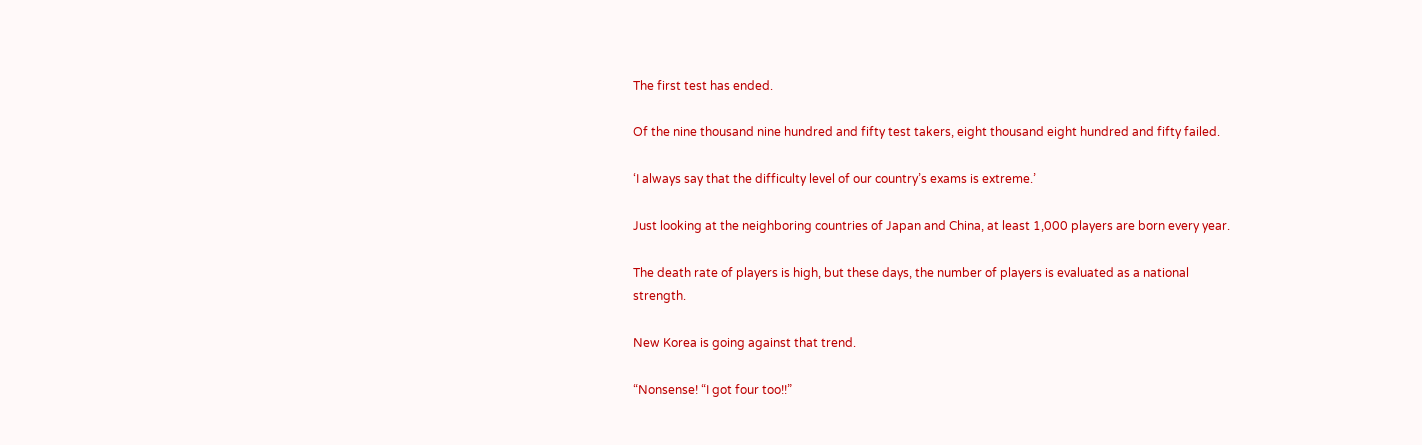The first test has ended.

Of the nine thousand nine hundred and fifty test takers, eight thousand eight hundred and fifty failed.

‘I always say that the difficulty level of our country’s exams is extreme.’

Just looking at the neighboring countries of Japan and China, at least 1,000 players are born every year.

The death rate of players is high, but these days, the number of players is evaluated as a national strength.

New Korea is going against that trend.

“Nonsense! “I got four too!!”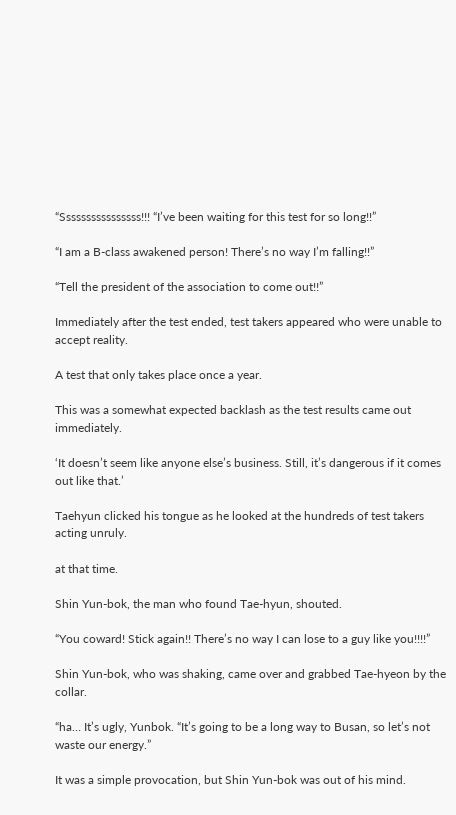“Ssssssssssssssss!!! “I’ve been waiting for this test for so long!!”

“I am a B-class awakened person! There’s no way I’m falling!!”

“Tell the president of the association to come out!!”

Immediately after the test ended, test takers appeared who were unable to accept reality.

A test that only takes place once a year.

This was a somewhat expected backlash as the test results came out immediately.

‘It doesn’t seem like anyone else’s business. Still, it’s dangerous if it comes out like that.’

Taehyun clicked his tongue as he looked at the hundreds of test takers acting unruly.

at that time.

Shin Yun-bok, the man who found Tae-hyun, shouted.

“You coward! Stick again!! There’s no way I can lose to a guy like you!!!!”

Shin Yun-bok, who was shaking, came over and grabbed Tae-hyeon by the collar.

“ha… It’s ugly, Yunbok. “It’s going to be a long way to Busan, so let’s not waste our energy.”

It was a simple provocation, but Shin Yun-bok was out of his mind.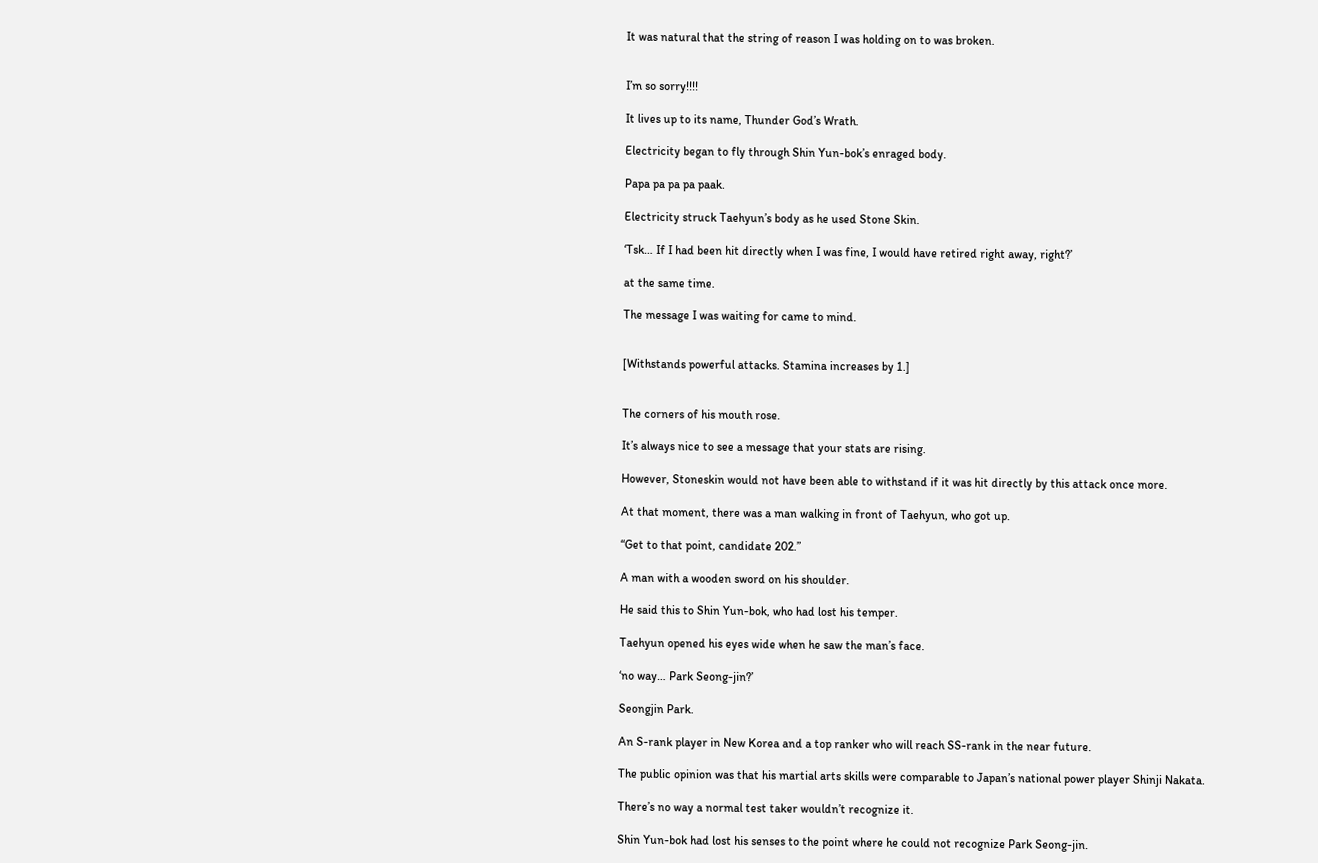It was natural that the string of reason I was holding on to was broken.


I’m so sorry!!!!

It lives up to its name, Thunder God’s Wrath.

Electricity began to fly through Shin Yun-bok’s enraged body.

Papa pa pa pa paak.

Electricity struck Taehyun’s body as he used Stone Skin.

‘Tsk… If I had been hit directly when I was fine, I would have retired right away, right?’

at the same time.

The message I was waiting for came to mind.


[Withstands powerful attacks. Stamina increases by 1.]


The corners of his mouth rose.

It’s always nice to see a message that your stats are rising.

However, Stoneskin would not have been able to withstand if it was hit directly by this attack once more.

At that moment, there was a man walking in front of Taehyun, who got up.

“Get to that point, candidate 202.”

A man with a wooden sword on his shoulder.

He said this to Shin Yun-bok, who had lost his temper.

Taehyun opened his eyes wide when he saw the man’s face.

‘no way… Park Seong-jin?’

Seongjin Park.

An S-rank player in New Korea and a top ranker who will reach SS-rank in the near future.

The public opinion was that his martial arts skills were comparable to Japan’s national power player Shinji Nakata.

There’s no way a normal test taker wouldn’t recognize it.

Shin Yun-bok had lost his senses to the point where he could not recognize Park Seong-jin.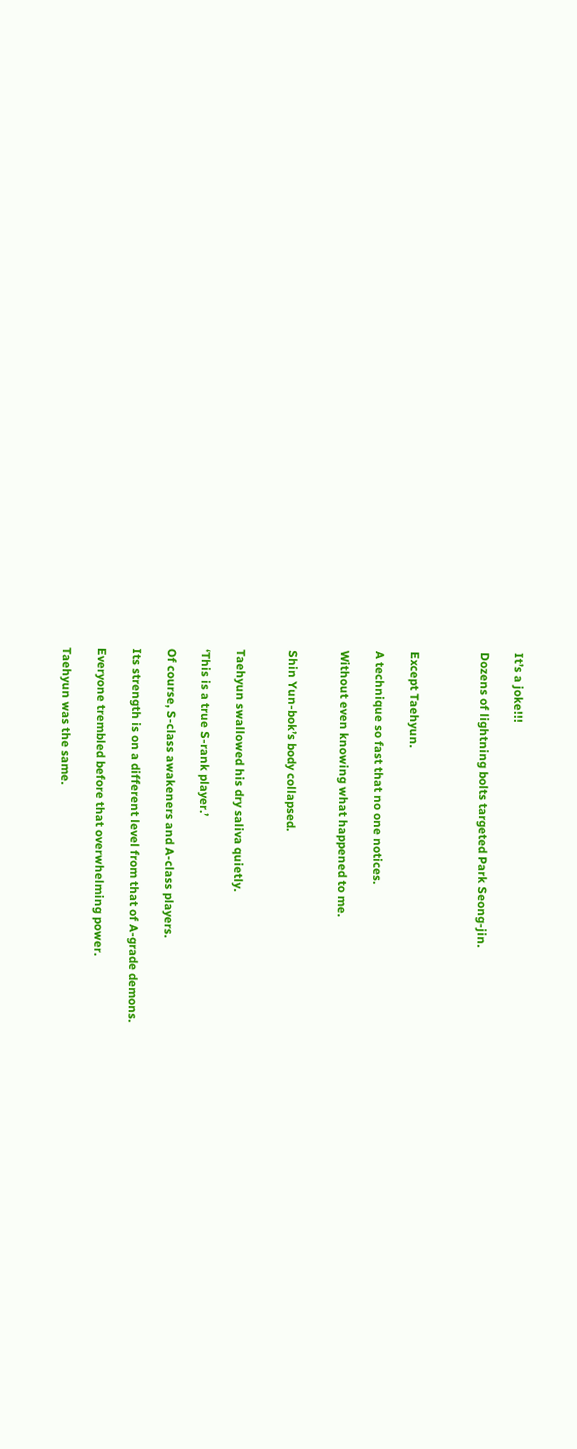It’s a joke!!!

Dozens of lightning bolts targeted Park Seong-jin.



Except Taehyun.

A technique so fast that no one notices.

Without even knowing what happened to me.


Shin Yun-bok’s body collapsed.


Taehyun swallowed his dry saliva quietly.

‘This is a true S-rank player.’

Of course, S-class awakeners and A-class players.

Its strength is on a different level from that of A-grade demons.

Everyone trembled before that overwhelming power.

Taehyun was the same.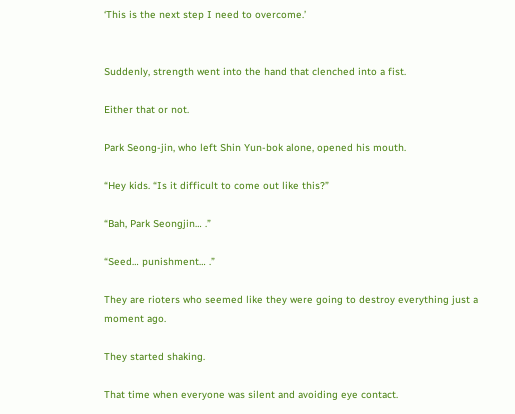‘This is the next step I need to overcome.’


Suddenly, strength went into the hand that clenched into a fist.

Either that or not.

Park Seong-jin, who left Shin Yun-bok alone, opened his mouth.

“Hey kids. “Is it difficult to come out like this?”

“Bah, Park Seongjin… .”

“Seed… punishment… .”

They are rioters who seemed like they were going to destroy everything just a moment ago.

They started shaking.

That time when everyone was silent and avoiding eye contact.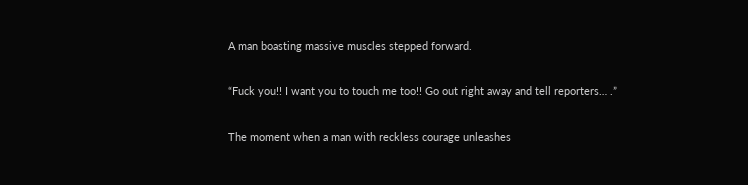A man boasting massive muscles stepped forward.

“Fuck you!! I want you to touch me too!! Go out right away and tell reporters… .”

The moment when a man with reckless courage unleashes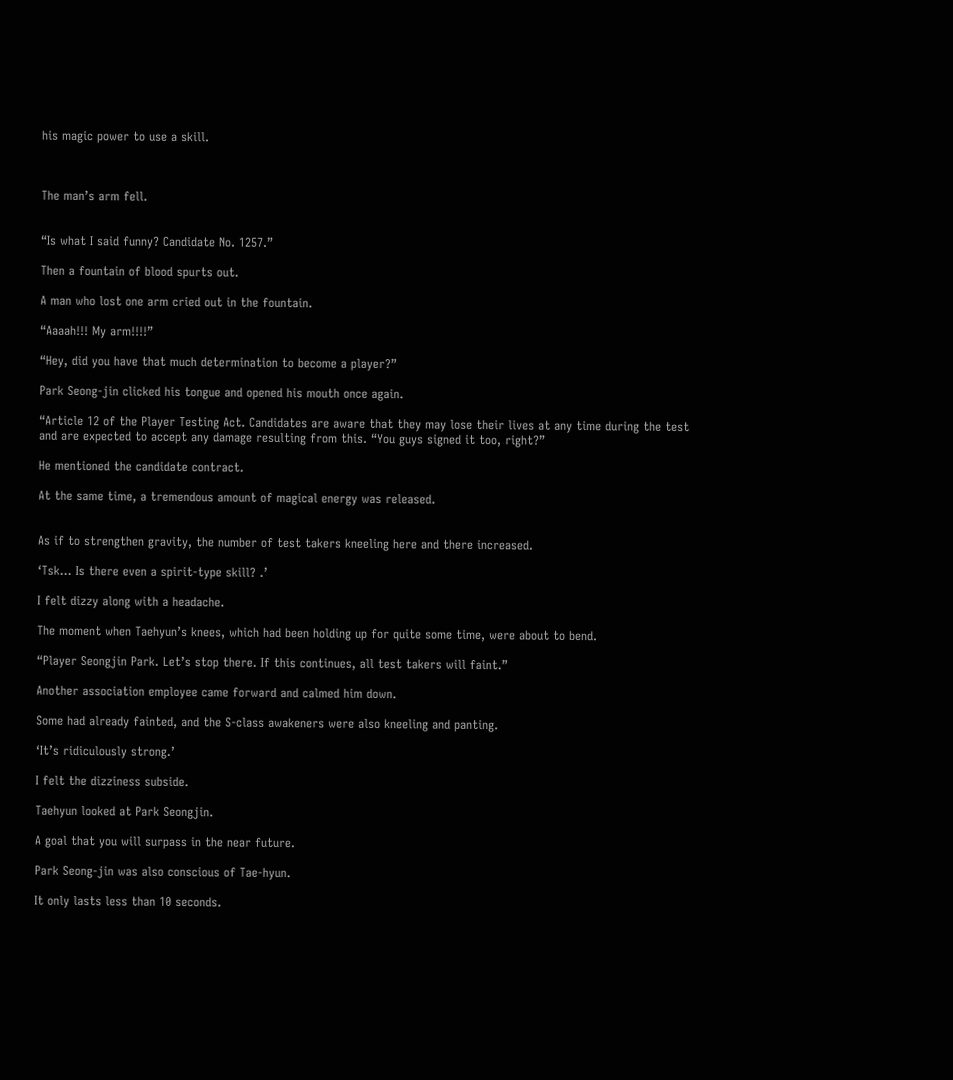his magic power to use a skill.



The man’s arm fell.


“Is what I said funny? Candidate No. 1257.”

Then a fountain of blood spurts out.

A man who lost one arm cried out in the fountain.

“Aaaah!!! My arm!!!!”

“Hey, did you have that much determination to become a player?”

Park Seong-jin clicked his tongue and opened his mouth once again.

“Article 12 of the Player Testing Act. Candidates are aware that they may lose their lives at any time during the test and are expected to accept any damage resulting from this. “You guys signed it too, right?”

He mentioned the candidate contract.

At the same time, a tremendous amount of magical energy was released.


As if to strengthen gravity, the number of test takers kneeling here and there increased.

‘Tsk… Is there even a spirit-type skill? .’

I felt dizzy along with a headache.

The moment when Taehyun’s knees, which had been holding up for quite some time, were about to bend.

“Player Seongjin Park. Let’s stop there. If this continues, all test takers will faint.”

Another association employee came forward and calmed him down.

Some had already fainted, and the S-class awakeners were also kneeling and panting.

‘It’s ridiculously strong.’

I felt the dizziness subside.

Taehyun looked at Park Seongjin.

A goal that you will surpass in the near future.

Park Seong-jin was also conscious of Tae-hyun.

It only lasts less than 10 seconds.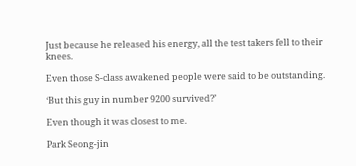Just because he released his energy, all the test takers fell to their knees.

Even those S-class awakened people were said to be outstanding.

‘But this guy in number 9200 survived?’

Even though it was closest to me.

Park Seong-jin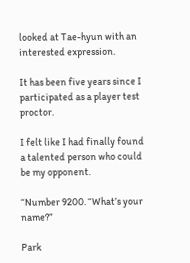looked at Tae-hyun with an interested expression.

It has been five years since I participated as a player test proctor.

I felt like I had finally found a talented person who could be my opponent.

“Number 9200. “What’s your name?”

Park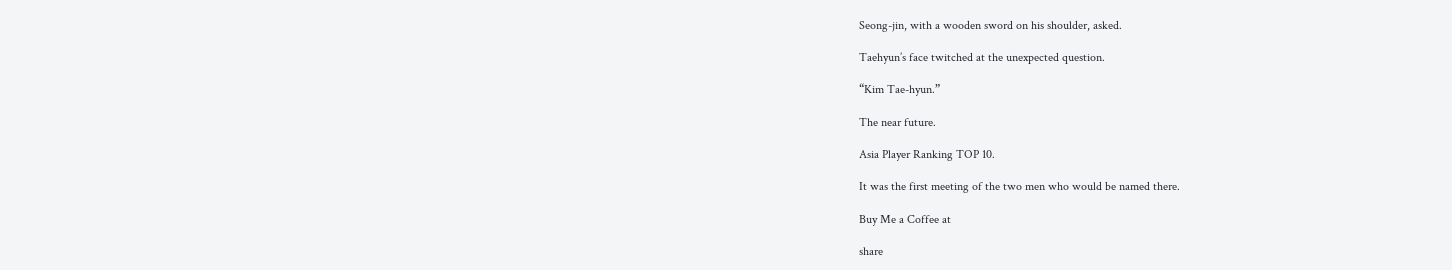Seong-jin, with a wooden sword on his shoulder, asked.

Taehyun’s face twitched at the unexpected question.

“Kim Tae-hyun.”

The near future.

Asia Player Ranking TOP 10.

It was the first meeting of the two men who would be named there.

Buy Me a Coffee at

share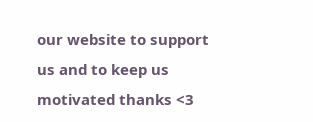our website to support us and to keep us motivated thanks <3